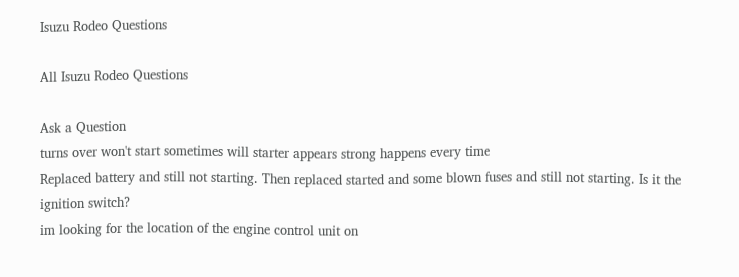Isuzu Rodeo Questions

All Isuzu Rodeo Questions

Ask a Question
turns over won't start sometimes will starter appears strong happens every time
Replaced battery and still not starting. Then replaced started and some blown fuses and still not starting. Is it the ignition switch?
im looking for the location of the engine control unit on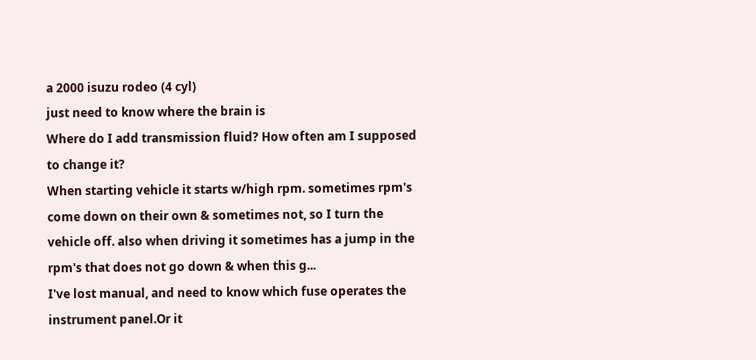a 2000 isuzu rodeo (4 cyl)
just need to know where the brain is
Where do I add transmission fluid? How often am I supposed to change it?
When starting vehicle it starts w/high rpm. sometimes rpm's come down on their own & sometimes not, so I turn the vehicle off. also when driving it sometimes has a jump in the rpm's that does not go down & when this g...
I've lost manual, and need to know which fuse operates the instrument panel.Or it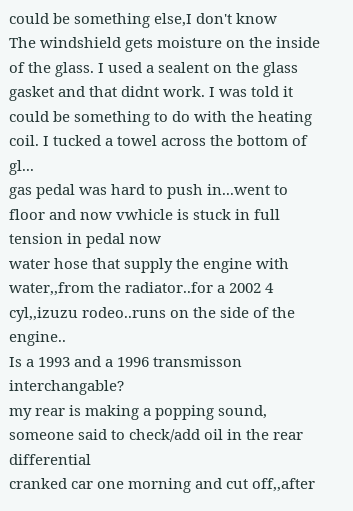could be something else,I don't know
The windshield gets moisture on the inside of the glass. I used a sealent on the glass gasket and that didnt work. I was told it could be something to do with the heating coil. I tucked a towel across the bottom of gl...
gas pedal was hard to push in...went to floor and now vwhicle is stuck in full tension in pedal now
water hose that supply the engine with water,,from the radiator..for a 2002 4 cyl,,izuzu rodeo..runs on the side of the engine..
Is a 1993 and a 1996 transmisson interchangable?
my rear is making a popping sound, someone said to check/add oil in the rear differential
cranked car one morning and cut off,,after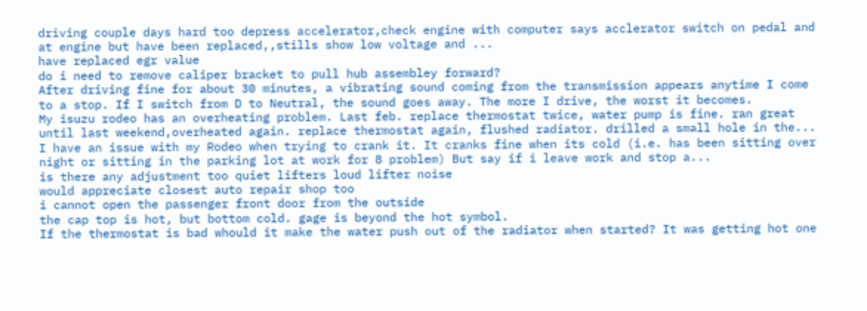driving couple days hard too depress accelerator,check engine with computer says acclerator switch on pedal and at engine but have been replaced,,stills show low voltage and ...
have replaced egr value
do i need to remove caliper bracket to pull hub assembley forward?
After driving fine for about 30 minutes, a vibrating sound coming from the transmission appears anytime I come to a stop. If I switch from D to Neutral, the sound goes away. The more I drive, the worst it becomes.
My isuzu rodeo has an overheating problem. Last feb. replace thermostat twice, water pump is fine. ran great until last weekend,overheated again. replace thermostat again, flushed radiator. drilled a small hole in the...
I have an issue with my Rodeo when trying to crank it. It cranks fine when its cold (i.e. has been sitting over night or sitting in the parking lot at work for 8 problem) But say if i leave work and stop a...
is there any adjustment too quiet lifters loud lifter noise
would appreciate closest auto repair shop too
i cannot open the passenger front door from the outside
the cap top is hot, but bottom cold. gage is beyond the hot symbol.
If the thermostat is bad whould it make the water push out of the radiator when started? It was getting hot one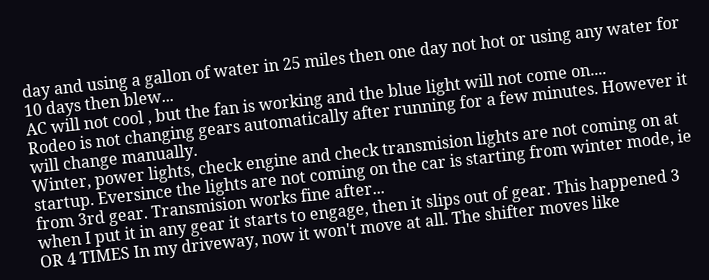day and using a gallon of water in 25 miles then one day not hot or using any water for 10 days then blew...
AC will not cool , but the fan is working and the blue light will not come on....
Rodeo is not changing gears automatically after running for a few minutes. However it will change manually.
Winter, power lights, check engine and check transmision lights are not coming on at startup. Eversince the lights are not coming on the car is starting from winter mode, ie from 3rd gear. Transmision works fine after...
when I put it in any gear it starts to engage, then it slips out of gear. This happened 3 OR 4 TIMES In my driveway, now it won't move at all. The shifter moves like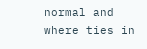normal and where ties in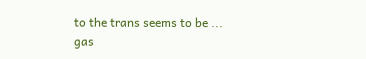to the trans seems to be ...
gas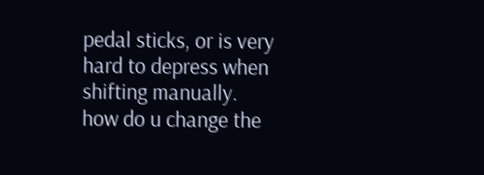pedal sticks, or is very hard to depress when shifting manually.
how do u change the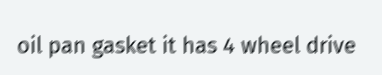oil pan gasket it has 4 wheel drive